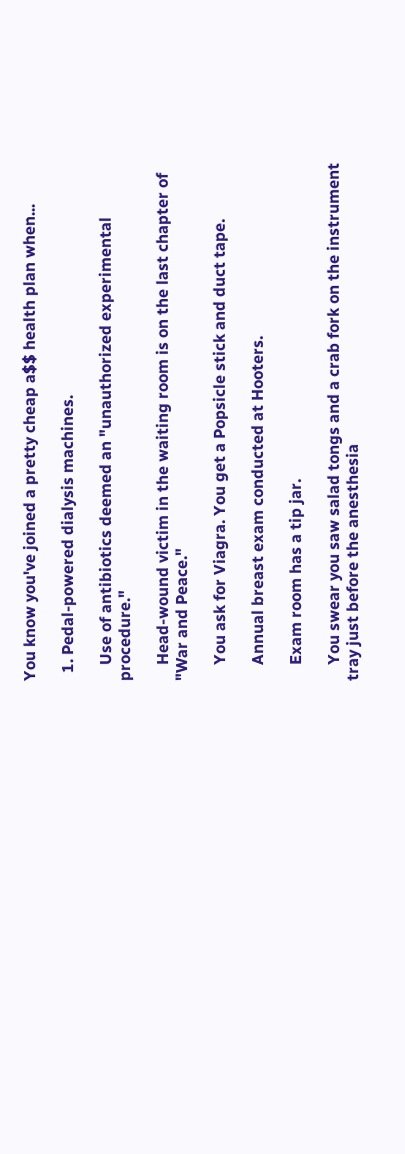You know you've joined a pretty cheap a$$ health plan when...

  1. Pedal-powered dialysis machines.

    Use of antibiotics deemed an "unauthorized experimental procedure."

    Head-wound victim in the waiting room is on the last chapter of "War and Peace."

    You ask for Viagra. You get a Popsicle stick and duct tape.

    Annual breast exam conducted at Hooters.

    Exam room has a tip jar.

    You swear you saw salad tongs and a crab fork on the instrument tray just before the anesthesia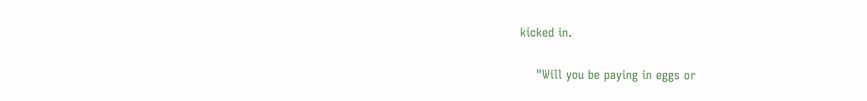kicked in.

    "Will you be paying in eggs or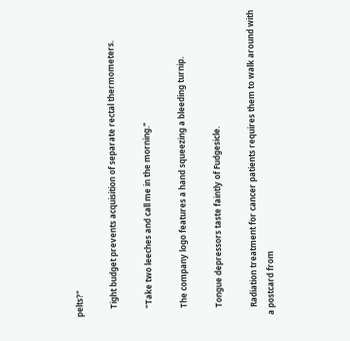pelts?"

    Tight budget prevents acquisition of separate rectal thermometers.

    "Take two leeches and call me in the morning."

    The company logo features a hand squeezing a bleeding turnip.

    Tongue depressors taste faintly of Fudgesicle.

    Radiation treatment for cancer patients requires them to walk around with a postcard from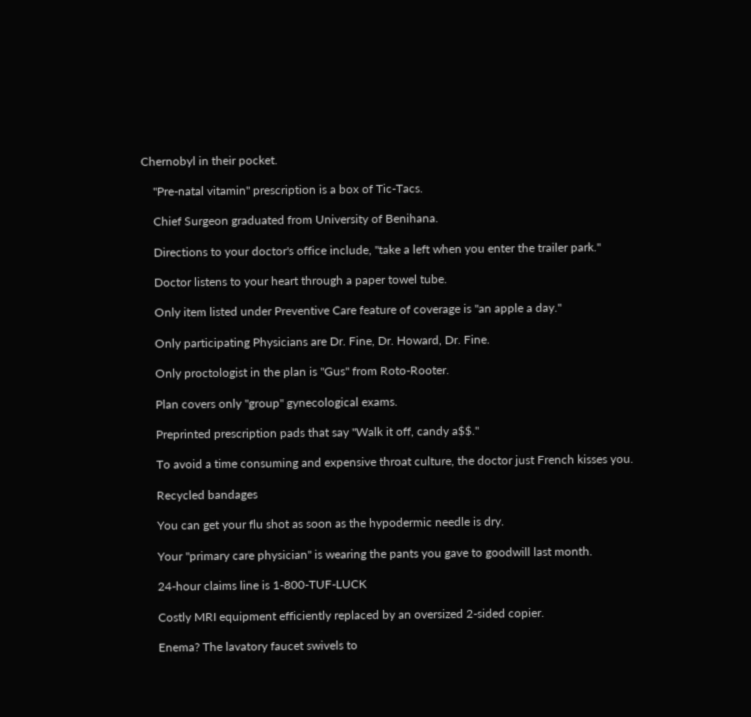Chernobyl in their pocket.

    "Pre-natal vitamin" prescription is a box of Tic-Tacs.

    Chief Surgeon graduated from University of Benihana.

    Directions to your doctor's office include, "take a left when you enter the trailer park."

    Doctor listens to your heart through a paper towel tube.

    Only item listed under Preventive Care feature of coverage is "an apple a day."

    Only participating Physicians are Dr. Fine, Dr. Howard, Dr. Fine.

    Only proctologist in the plan is "Gus" from Roto-Rooter.

    Plan covers only "group" gynecological exams.

    Preprinted prescription pads that say "Walk it off, candy a$$."

    To avoid a time consuming and expensive throat culture, the doctor just French kisses you.

    Recycled bandages

    You can get your flu shot as soon as the hypodermic needle is dry.

    Your "primary care physician" is wearing the pants you gave to goodwill last month.

    24-hour claims line is 1-800-TUF-LUCK

    Costly MRI equipment efficiently replaced by an oversized 2-sided copier.

    Enema? The lavatory faucet swivels to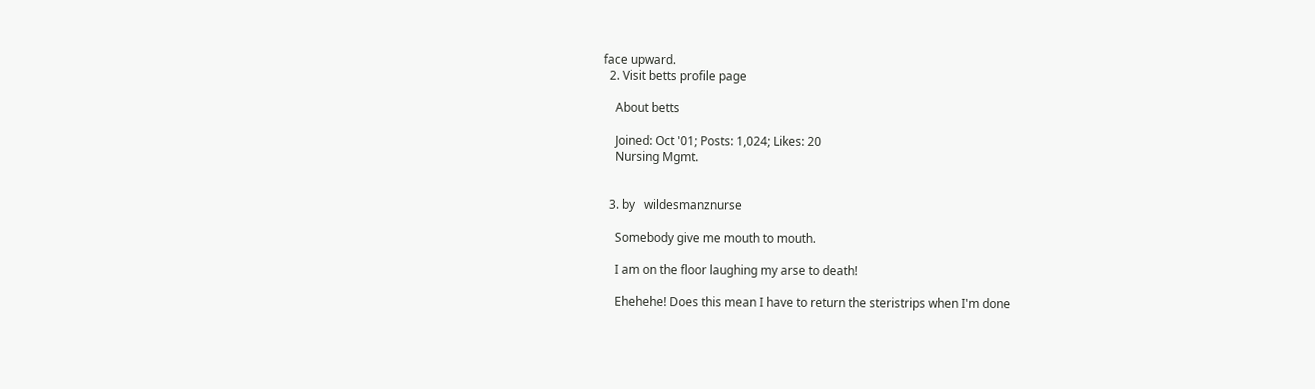face upward.
  2. Visit betts profile page

    About betts

    Joined: Oct '01; Posts: 1,024; Likes: 20
    Nursing Mgmt.


  3. by   wildesmanznurse

    Somebody give me mouth to mouth.

    I am on the floor laughing my arse to death!

    Ehehehe! Does this mean I have to return the steristrips when I'm done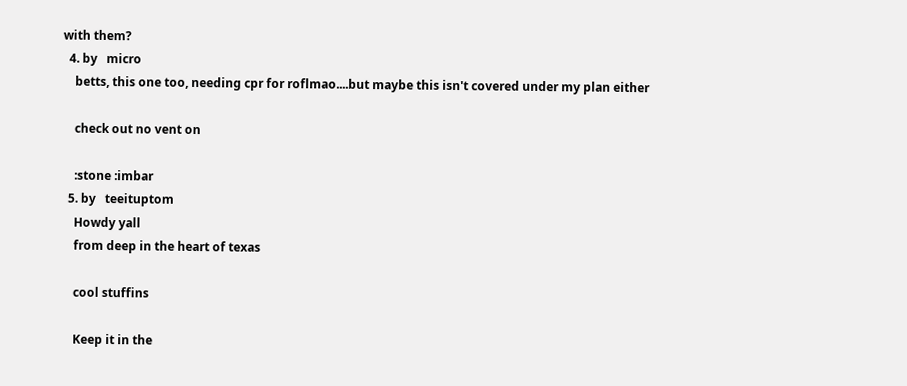with them?
  4. by   micro
    betts, this one too, needing cpr for roflmao....but maybe this isn't covered under my plan either

    check out no vent on

    :stone :imbar
  5. by   teeituptom
    Howdy yall
    from deep in the heart of texas

    cool stuffins

    Keep it in the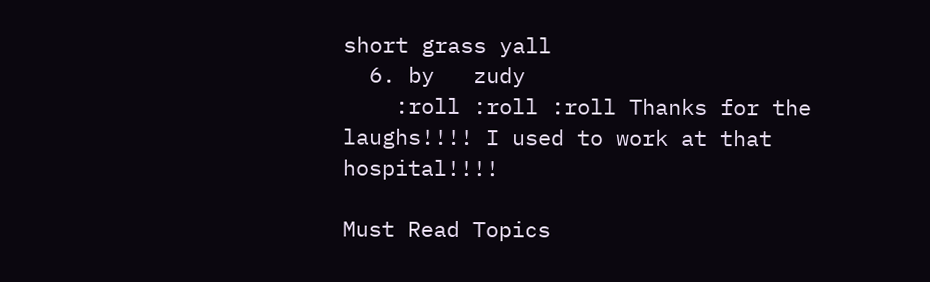short grass yall
  6. by   zudy
    :roll :roll :roll Thanks for the laughs!!!! I used to work at that hospital!!!!

Must Read Topics